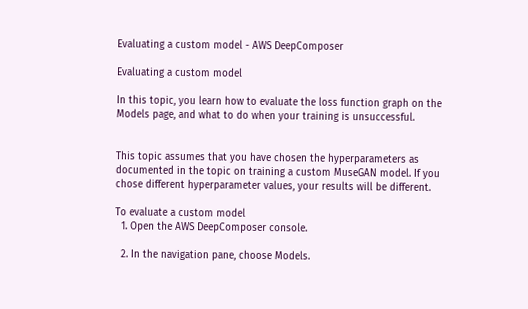Evaluating a custom model - AWS DeepComposer

Evaluating a custom model

In this topic, you learn how to evaluate the loss function graph on the Models page, and what to do when your training is unsuccessful.


This topic assumes that you have chosen the hyperparameters as documented in the topic on training a custom MuseGAN model. If you chose different hyperparameter values, your results will be different.

To evaluate a custom model
  1. Open the AWS DeepComposer console.

  2. In the navigation pane, choose Models.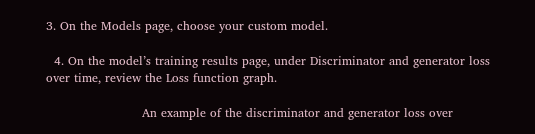3. On the Models page, choose your custom model.

  4. On the model’s training results page, under Discriminator and generator loss over time, review the Loss function graph.

                        An example of the discriminator and generator loss over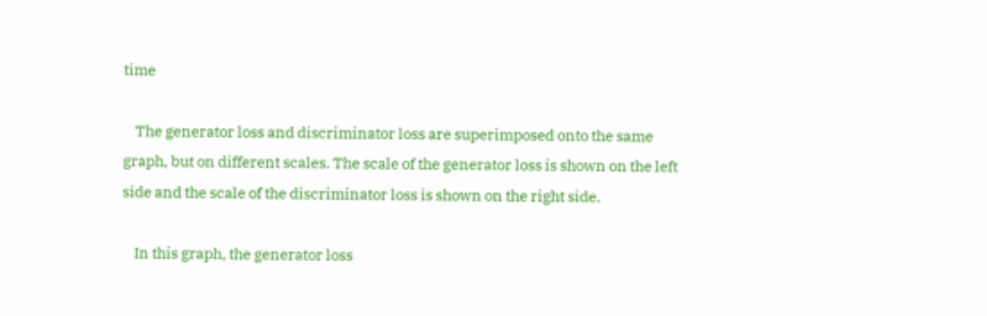time

    The generator loss and discriminator loss are superimposed onto the same graph, but on different scales. The scale of the generator loss is shown on the left side and the scale of the discriminator loss is shown on the right side.

    In this graph, the generator loss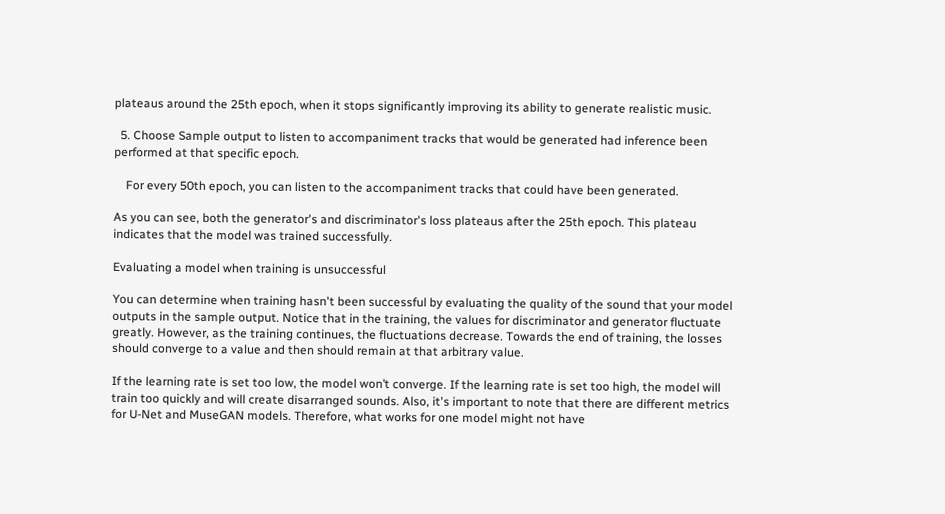plateaus around the 25th epoch, when it stops significantly improving its ability to generate realistic music.

  5. Choose Sample output to listen to accompaniment tracks that would be generated had inference been performed at that specific epoch.

    For every 50th epoch, you can listen to the accompaniment tracks that could have been generated.

As you can see, both the generator's and discriminator's loss plateaus after the 25th epoch. This plateau indicates that the model was trained successfully.

Evaluating a model when training is unsuccessful

You can determine when training hasn't been successful by evaluating the quality of the sound that your model outputs in the sample output. Notice that in the training, the values for discriminator and generator fluctuate greatly. However, as the training continues, the fluctuations decrease. Towards the end of training, the losses should converge to a value and then should remain at that arbitrary value.

If the learning rate is set too low, the model won’t converge. If the learning rate is set too high, the model will train too quickly and will create disarranged sounds. Also, it's important to note that there are different metrics for U-Net and MuseGAN models. Therefore, what works for one model might not have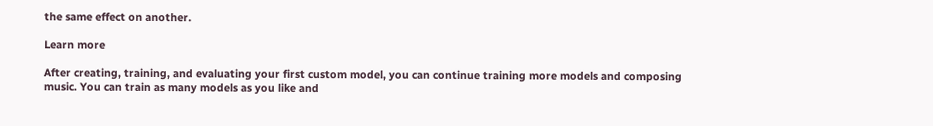the same effect on another.

Learn more

After creating, training, and evaluating your first custom model, you can continue training more models and composing music. You can train as many models as you like and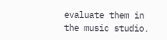evaluate them in the music studio.